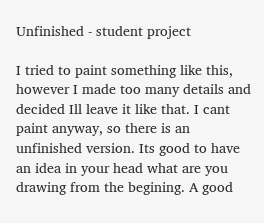Unfinished - student project

I tried to paint something like this, however I made too many details and decided Ill leave it like that. I cant paint anyway, so there is an unfinished version. Its good to have an idea in your head what are you drawing from the begining. A good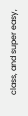class, and super easy,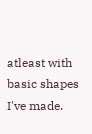atleast with basic shapes I've made.